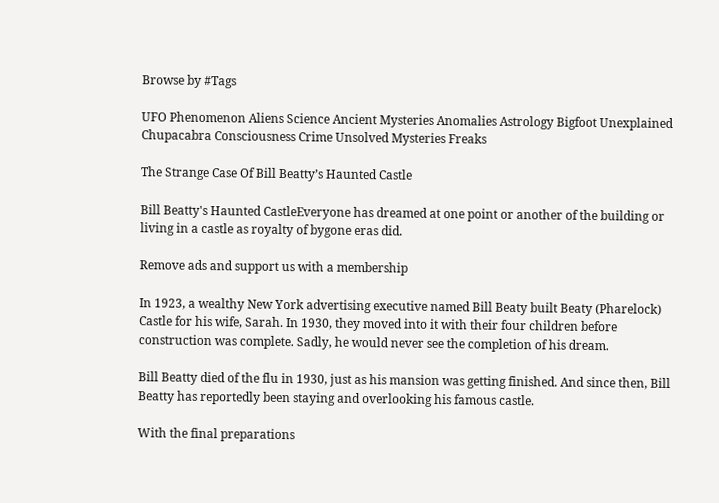Browse by #Tags

UFO Phenomenon Aliens Science Ancient Mysteries Anomalies Astrology Bigfoot Unexplained Chupacabra Consciousness Crime Unsolved Mysteries Freaks

The Strange Case Of Bill Beatty’s Haunted Castle

Bill Beatty's Haunted CastleEveryone has dreamed at one point or another of the building or living in a castle as royalty of bygone eras did.

Remove ads and support us with a membership

In 1923, a wealthy New York advertising executive named Bill Beaty built Beaty (Pharelock) Castle for his wife, Sarah. In 1930, they moved into it with their four children before construction was complete. Sadly, he would never see the completion of his dream.

Bill Beatty died of the flu in 1930, just as his mansion was getting finished. And since then, Bill Beatty has reportedly been staying and overlooking his famous castle.

With the final preparations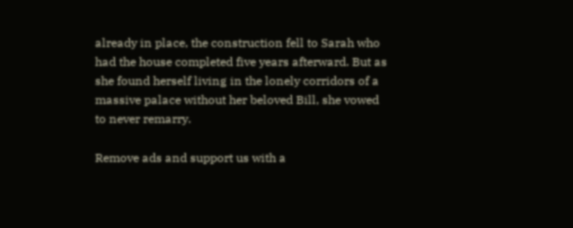already in place, the construction fell to Sarah who had the house completed five years afterward. But as she found herself living in the lonely corridors of a massive palace without her beloved Bill, she vowed to never remarry.

Remove ads and support us with a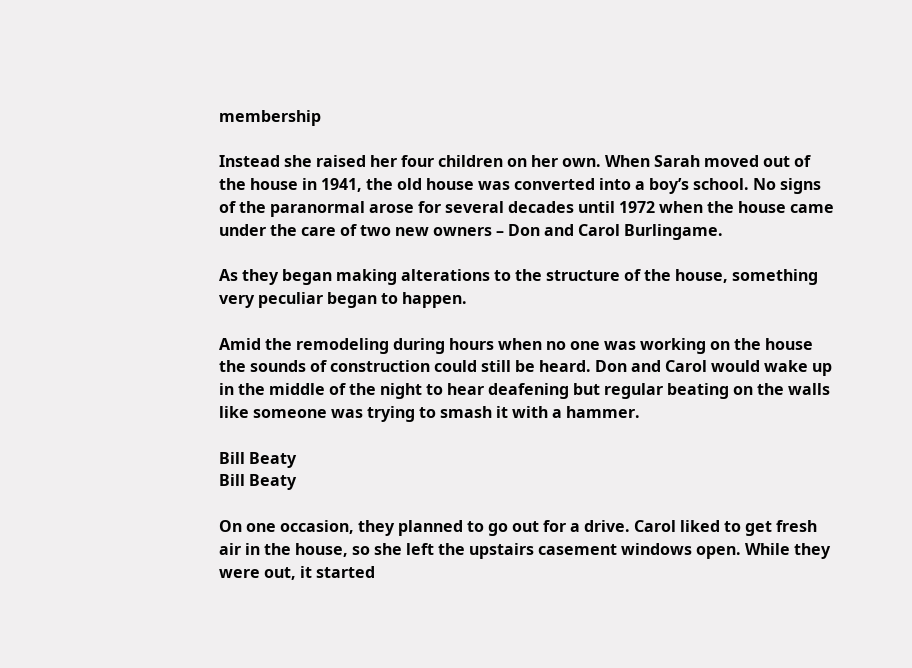membership

Instead she raised her four children on her own. When Sarah moved out of the house in 1941, the old house was converted into a boy’s school. No signs of the paranormal arose for several decades until 1972 when the house came under the care of two new owners – Don and Carol Burlingame.

As they began making alterations to the structure of the house, something very peculiar began to happen.

Amid the remodeling during hours when no one was working on the house the sounds of construction could still be heard. Don and Carol would wake up in the middle of the night to hear deafening but regular beating on the walls like someone was trying to smash it with a hammer.

Bill Beaty
Bill Beaty

On one occasion, they planned to go out for a drive. Carol liked to get fresh air in the house, so she left the upstairs casement windows open. While they were out, it started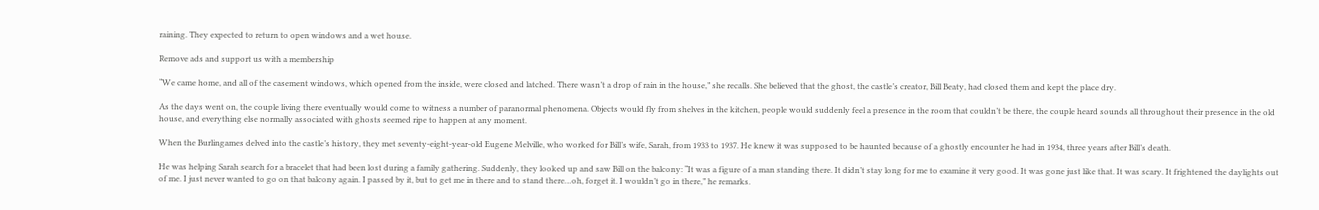raining. They expected to return to open windows and a wet house.

Remove ads and support us with a membership

“We came home, and all of the casement windows, which opened from the inside, were closed and latched. There wasn’t a drop of rain in the house,” she recalls. She believed that the ghost, the castle’s creator, Bill Beaty, had closed them and kept the place dry.

As the days went on, the couple living there eventually would come to witness a number of paranormal phenomena. Objects would fly from shelves in the kitchen, people would suddenly feel a presence in the room that couldn’t be there, the couple heard sounds all throughout their presence in the old house, and everything else normally associated with ghosts seemed ripe to happen at any moment.

When the Burlingames delved into the castle’s history, they met seventy-eight-year-old Eugene Melville, who worked for Bill’s wife, Sarah, from 1933 to 1937. He knew it was supposed to be haunted because of a ghostly encounter he had in 1934, three years after Bill’s death.

He was helping Sarah search for a bracelet that had been lost during a family gathering. Suddenly, they looked up and saw Bill on the balcony: “It was a figure of a man standing there. It didn’t stay long for me to examine it very good. It was gone just like that. It was scary. It frightened the daylights out of me. I just never wanted to go on that balcony again. I passed by it, but to get me in there and to stand there…oh, forget it. I wouldn’t go in there,” he remarks.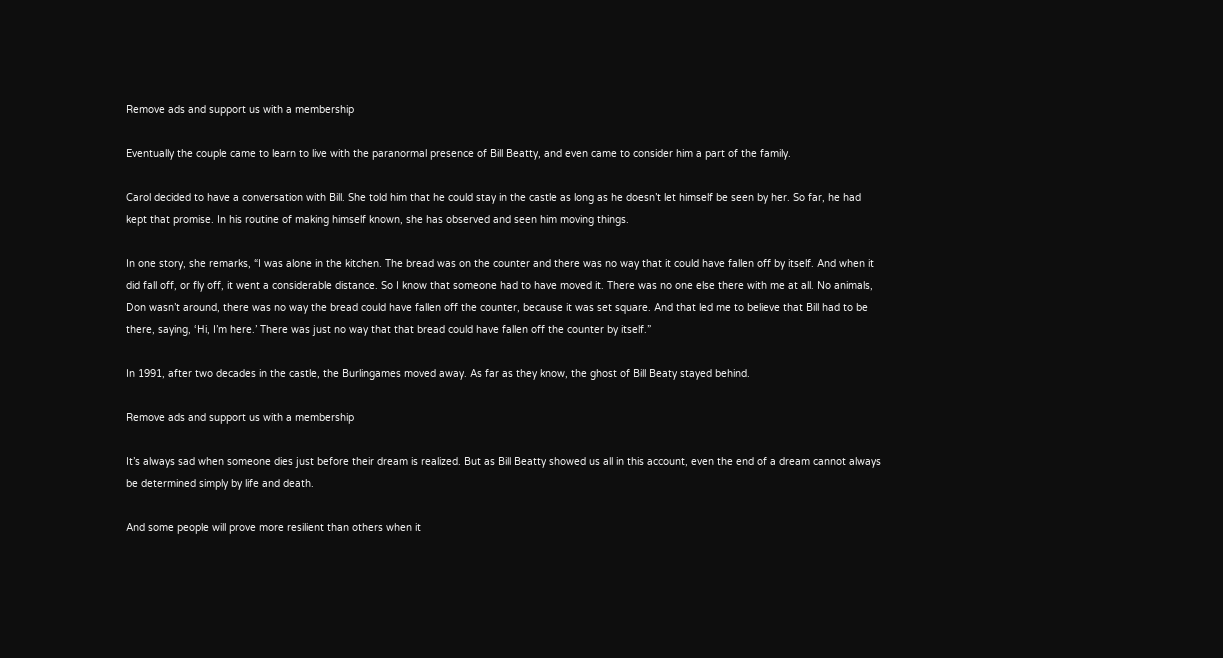Remove ads and support us with a membership

Eventually the couple came to learn to live with the paranormal presence of Bill Beatty, and even came to consider him a part of the family.

Carol decided to have a conversation with Bill. She told him that he could stay in the castle as long as he doesn’t let himself be seen by her. So far, he had kept that promise. In his routine of making himself known, she has observed and seen him moving things.

In one story, she remarks, “I was alone in the kitchen. The bread was on the counter and there was no way that it could have fallen off by itself. And when it did fall off, or fly off, it went a considerable distance. So I know that someone had to have moved it. There was no one else there with me at all. No animals, Don wasn’t around, there was no way the bread could have fallen off the counter, because it was set square. And that led me to believe that Bill had to be there, saying, ‘Hi, I’m here.’ There was just no way that that bread could have fallen off the counter by itself.”

In 1991, after two decades in the castle, the Burlingames moved away. As far as they know, the ghost of Bill Beaty stayed behind.

Remove ads and support us with a membership

It’s always sad when someone dies just before their dream is realized. But as Bill Beatty showed us all in this account, even the end of a dream cannot always be determined simply by life and death.

And some people will prove more resilient than others when it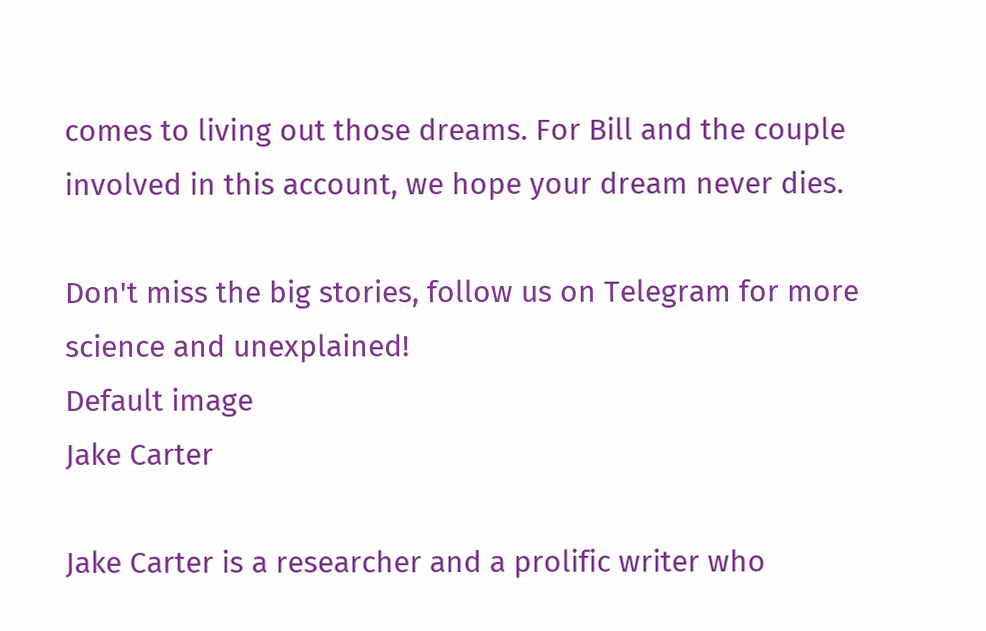comes to living out those dreams. For Bill and the couple involved in this account, we hope your dream never dies.

Don't miss the big stories, follow us on Telegram for more science and unexplained!
Default image
Jake Carter

Jake Carter is a researcher and a prolific writer who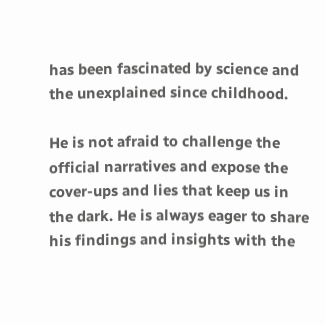has been fascinated by science and the unexplained since childhood.

He is not afraid to challenge the official narratives and expose the cover-ups and lies that keep us in the dark. He is always eager to share his findings and insights with the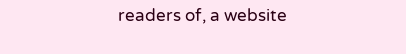readers of, a website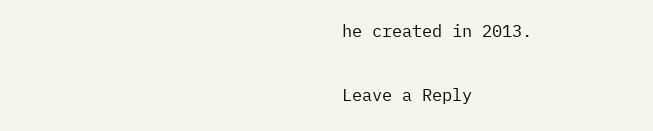he created in 2013.

Leave a Reply